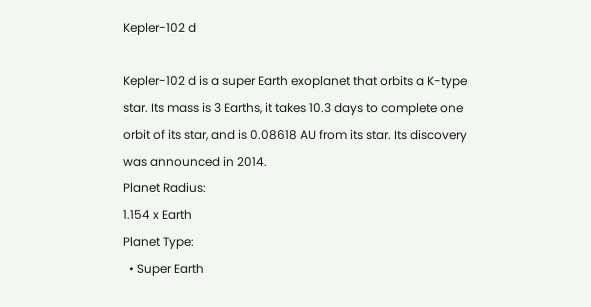Kepler-102 d

Kepler-102 d is a super Earth exoplanet that orbits a K-type star. Its mass is 3 Earths, it takes 10.3 days to complete one orbit of its star, and is 0.08618 AU from its star. Its discovery was announced in 2014.
Planet Radius:
1.154 x Earth
Planet Type:
  • Super Earth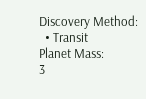Discovery Method:
  • Transit
Planet Mass:
3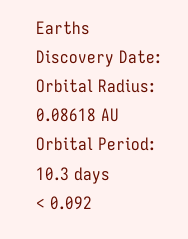Earths
Discovery Date:
Orbital Radius:
0.08618 AU
Orbital Period:
10.3 days
< 0.092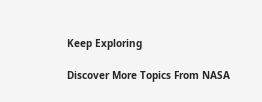Keep Exploring

Discover More Topics From NASA